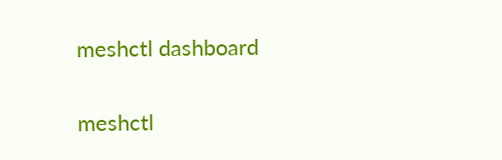meshctl dashboard

meshctl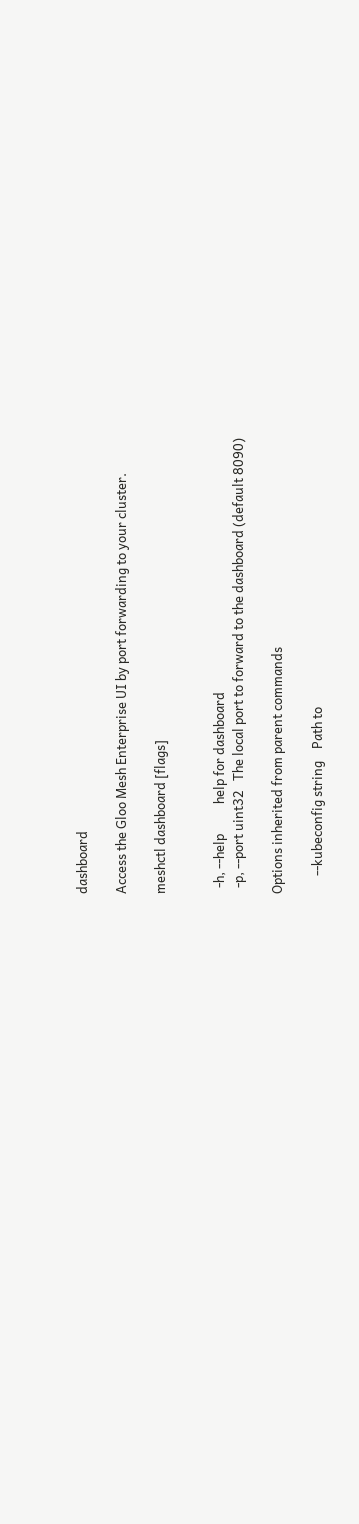dashboard

Access the Gloo Mesh Enterprise UI by port forwarding to your cluster.

meshctl dashboard [flags]


  -h, --help          help for dashboard
  -p, --port uint32   The local port to forward to the dashboard (default 8090)

Options inherited from parent commands

      --kubeconfig string    Path to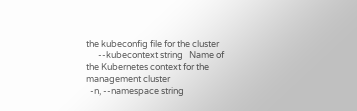the kubeconfig file for the cluster
      --kubecontext string   Name of the Kubernetes context for the management cluster
  -n, --namespace string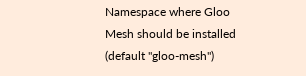Namespace where Gloo Mesh should be installed (default "gloo-mesh")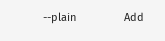--plain                Add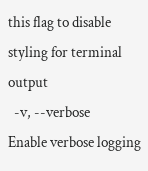this flag to disable styling for terminal output
  -v, --verbose              Enable verbose logging